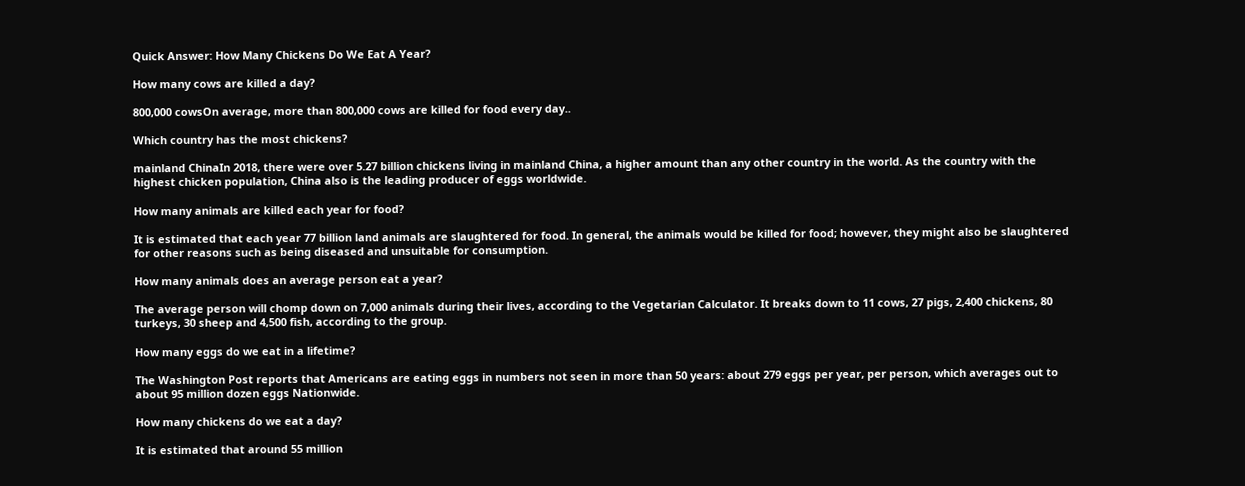Quick Answer: How Many Chickens Do We Eat A Year?

How many cows are killed a day?

800,000 cowsOn average, more than 800,000 cows are killed for food every day..

Which country has the most chickens?

mainland ChinaIn 2018, there were over 5.27 billion chickens living in mainland China, a higher amount than any other country in the world. As the country with the highest chicken population, China also is the leading producer of eggs worldwide.

How many animals are killed each year for food?

It is estimated that each year 77 billion land animals are slaughtered for food. In general, the animals would be killed for food; however, they might also be slaughtered for other reasons such as being diseased and unsuitable for consumption.

How many animals does an average person eat a year?

The average person will chomp down on 7,000 animals during their lives, according to the Vegetarian Calculator. It breaks down to 11 cows, 27 pigs, 2,400 chickens, 80 turkeys, 30 sheep and 4,500 fish, according to the group.

How many eggs do we eat in a lifetime?

The Washington Post reports that Americans are eating eggs in numbers not seen in more than 50 years: about 279 eggs per year, per person, which averages out to about 95 million dozen eggs Nationwide.

How many chickens do we eat a day?

It is estimated that around 55 million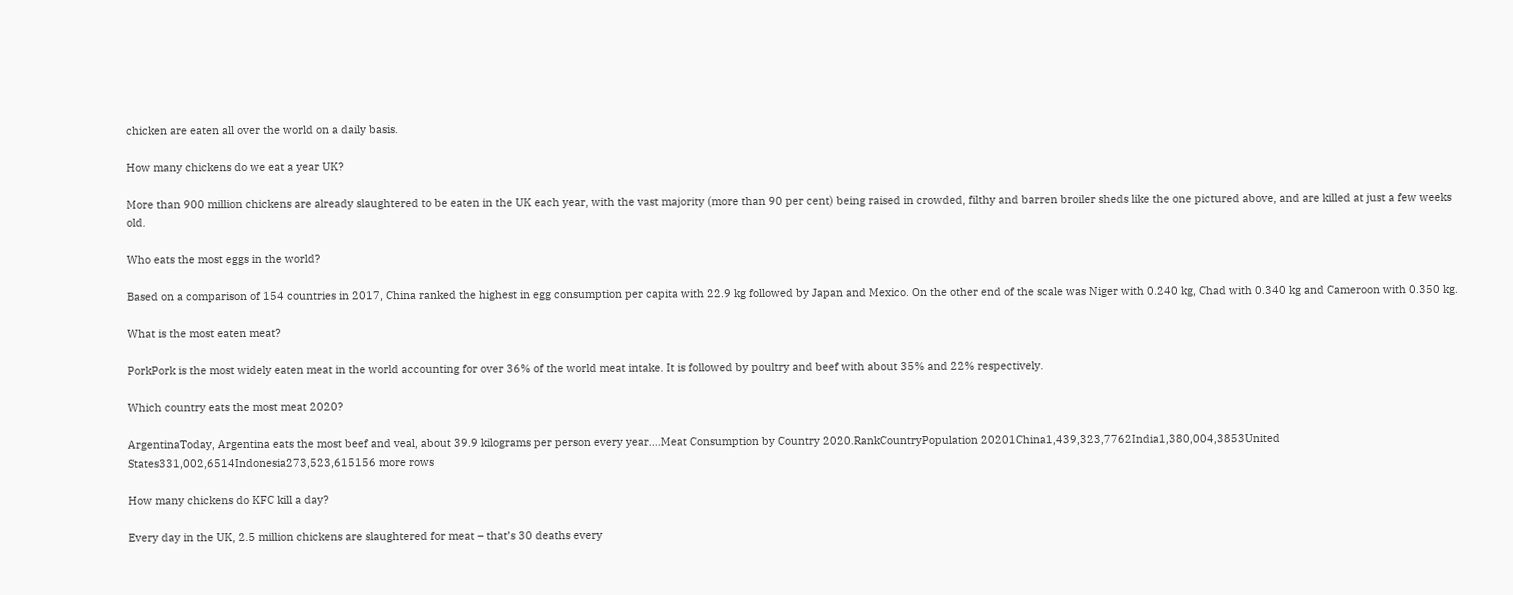chicken are eaten all over the world on a daily basis.

How many chickens do we eat a year UK?

More than 900 million chickens are already slaughtered to be eaten in the UK each year, with the vast majority (more than 90 per cent) being raised in crowded, filthy and barren broiler sheds like the one pictured above, and are killed at just a few weeks old.

Who eats the most eggs in the world?

Based on a comparison of 154 countries in 2017, China ranked the highest in egg consumption per capita with 22.9 kg followed by Japan and Mexico. On the other end of the scale was Niger with 0.240 kg, Chad with 0.340 kg and Cameroon with 0.350 kg.

What is the most eaten meat?

PorkPork is the most widely eaten meat in the world accounting for over 36% of the world meat intake. It is followed by poultry and beef with about 35% and 22% respectively.

Which country eats the most meat 2020?

ArgentinaToday, Argentina eats the most beef and veal, about 39.9 kilograms per person every year….Meat Consumption by Country 2020.RankCountryPopulation 20201China1,439,323,7762India1,380,004,3853United States331,002,6514Indonesia273,523,615156 more rows

How many chickens do KFC kill a day?

Every day in the UK, 2.5 million chickens are slaughtered for meat – that’s 30 deaths every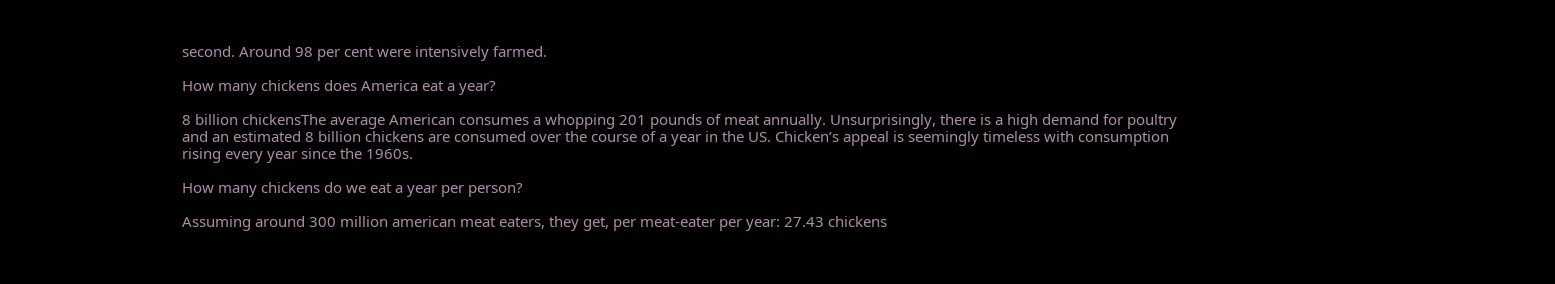second. Around 98 per cent were intensively farmed.

How many chickens does America eat a year?

8 billion chickensThe average American consumes a whopping 201 pounds of meat annually. Unsurprisingly, there is a high demand for poultry and an estimated 8 billion chickens are consumed over the course of a year in the US. Chicken’s appeal is seemingly timeless with consumption rising every year since the 1960s.

How many chickens do we eat a year per person?

Assuming around 300 million american meat eaters, they get, per meat-eater per year: 27.43 chickens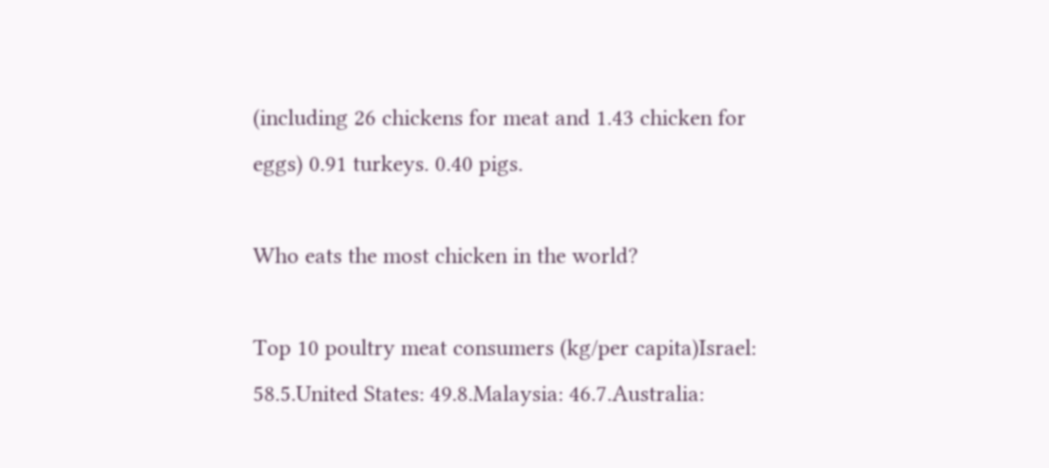(including 26 chickens for meat and 1.43 chicken for eggs) 0.91 turkeys. 0.40 pigs.

Who eats the most chicken in the world?

Top 10 poultry meat consumers (kg/per capita)Israel: 58.5.United States: 49.8.Malaysia: 46.7.Australia: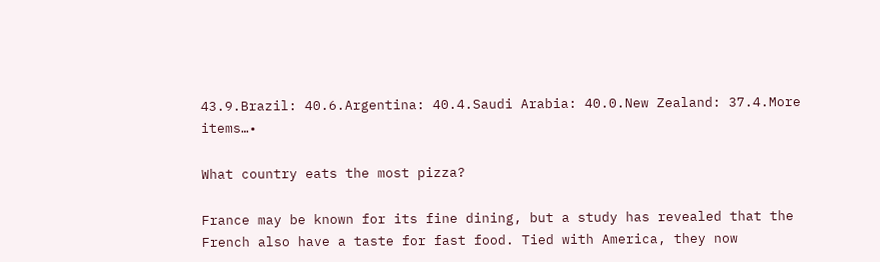43.9.Brazil: 40.6.Argentina: 40.4.Saudi Arabia: 40.0.New Zealand: 37.4.More items…•

What country eats the most pizza?

France may be known for its fine dining, but a study has revealed that the French also have a taste for fast food. Tied with America, they now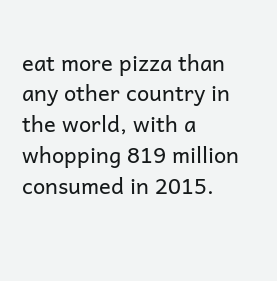eat more pizza than any other country in the world, with a whopping 819 million consumed in 2015.